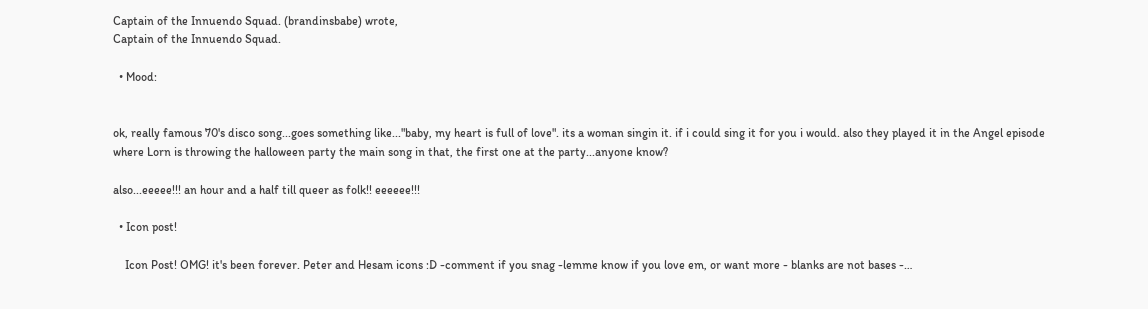Captain of the Innuendo Squad. (brandinsbabe) wrote,
Captain of the Innuendo Squad.

  • Mood:


ok, really famous 70's disco song...goes something like..."baby, my heart is full of love". its a woman singin it. if i could sing it for you i would. also they played it in the Angel episode where Lorn is throwing the halloween party the main song in that, the first one at the party...anyone know?

also...eeeee!!! an hour and a half till queer as folk!! eeeeee!!!

  • Icon post!

    Icon Post! OMG! it's been forever. Peter and Hesam icons :D -comment if you snag -lemme know if you love em, or want more - blanks are not bases -…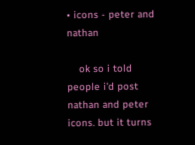• icons - peter and nathan

    ok so i told people i'd post nathan and peter icons. but it turns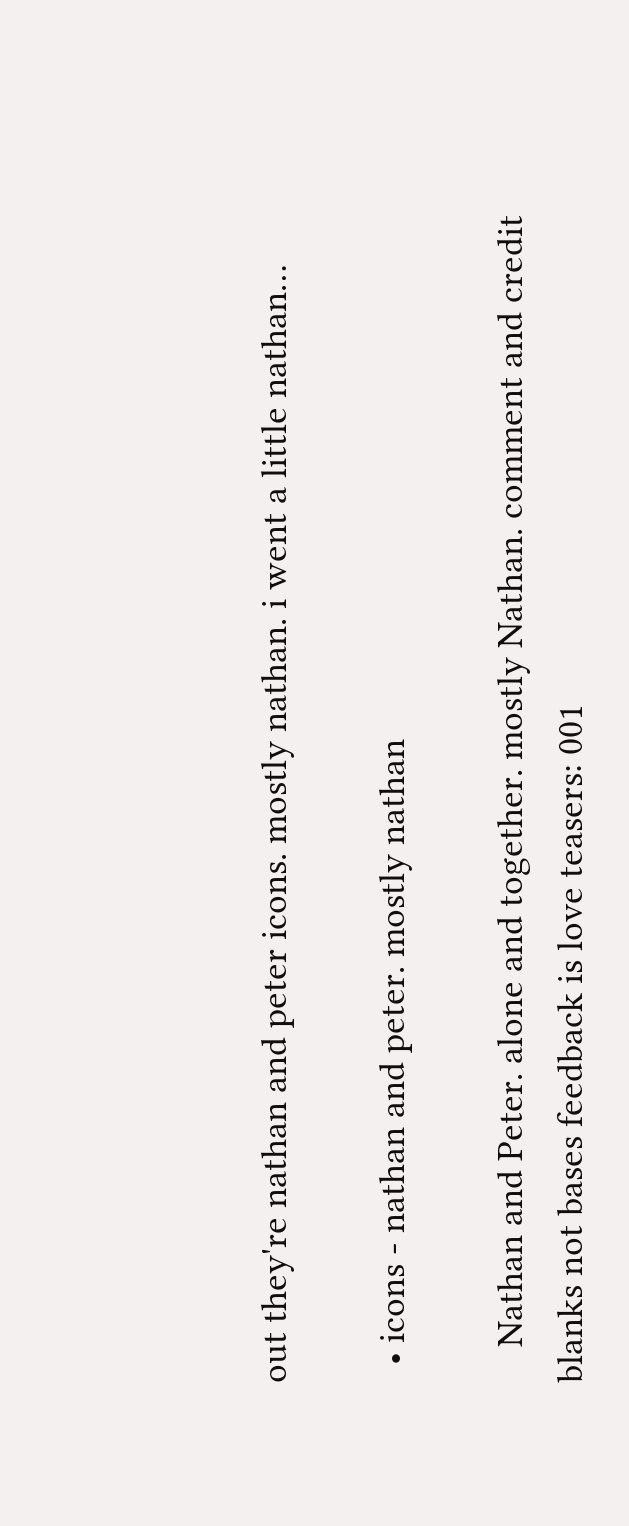out they're nathan and peter icons. mostly nathan. i went a little nathan…

  • icons - nathan and peter. mostly nathan

    Nathan and Peter. alone and together. mostly Nathan. comment and credit blanks not bases feedback is love teasers: 001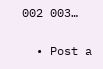002 003…

  • Post a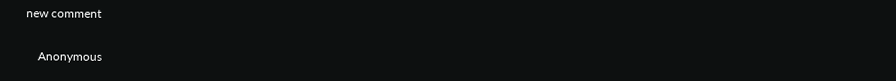new comment


    Anonymous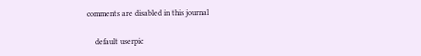comments are disabled in this journal

    default userpic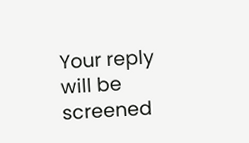Your reply will be screened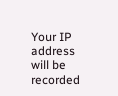Your IP address will be recorded